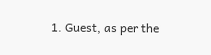1. Guest, as per the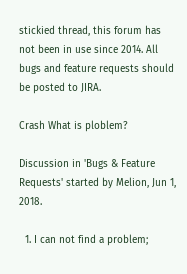stickied thread, this forum has not been in use since 2014. All bugs and feature requests should be posted to JIRA.

Crash What is ploblem?

Discussion in 'Bugs & Feature Requests' started by Melion, Jun 1, 2018.

  1. I can not find a problem;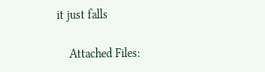it just falls

    Attached Files: